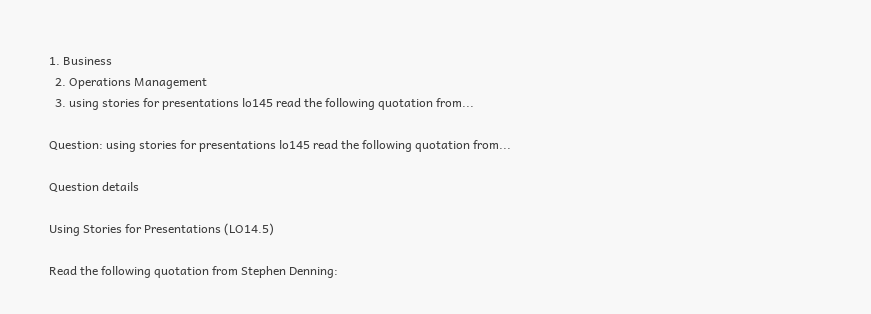1. Business
  2. Operations Management
  3. using stories for presentations lo145 read the following quotation from...

Question: using stories for presentations lo145 read the following quotation from...

Question details

Using Stories for Presentations (LO14.5)

Read the following quotation from Stephen Denning: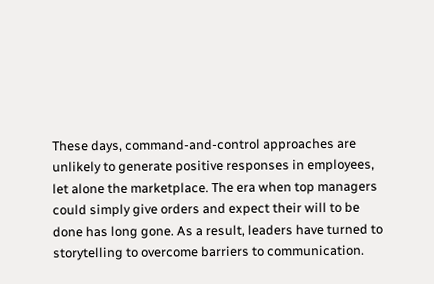These days, command-and-control approaches are unlikely to generate positive responses in employees, let alone the marketplace. The era when top managers could simply give orders and expect their will to be done has long gone. As a result, leaders have turned to storytelling to overcome barriers to communication.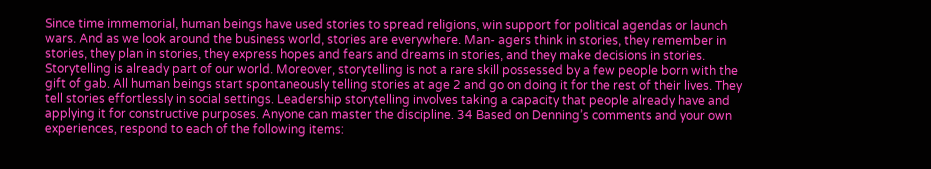Since time immemorial, human beings have used stories to spread religions, win support for political agendas or launch wars. And as we look around the business world, stories are everywhere. Man- agers think in stories, they remember in stories, they plan in stories, they express hopes and fears and dreams in stories, and they make decisions in stories. Storytelling is already part of our world. Moreover, storytelling is not a rare skill possessed by a few people born with the gift of gab. All human beings start spontaneously telling stories at age 2 and go on doing it for the rest of their lives. They tell stories effortlessly in social settings. Leadership storytelling involves taking a capacity that people already have and applying it for constructive purposes. Anyone can master the discipline. 34 Based on Denning’s comments and your own experiences, respond to each of the following items: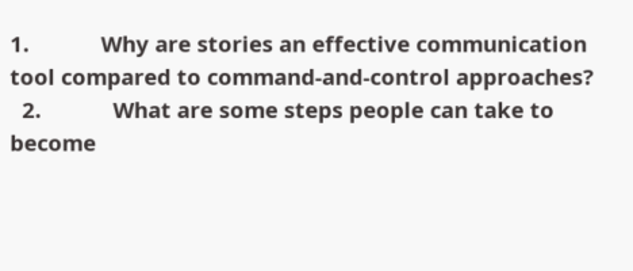1.            Why are stories an effective communication tool compared to command-and-control approaches?
  2.            What are some steps people can take to become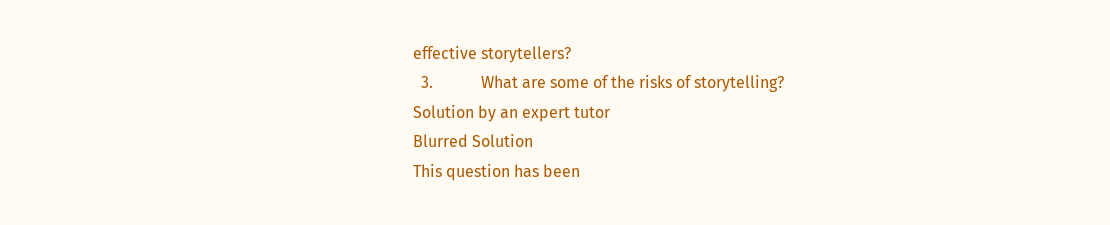effective storytellers?
  3.            What are some of the risks of storytelling?
Solution by an expert tutor
Blurred Solution
This question has been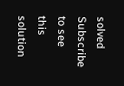solved
Subscribe to see this solution